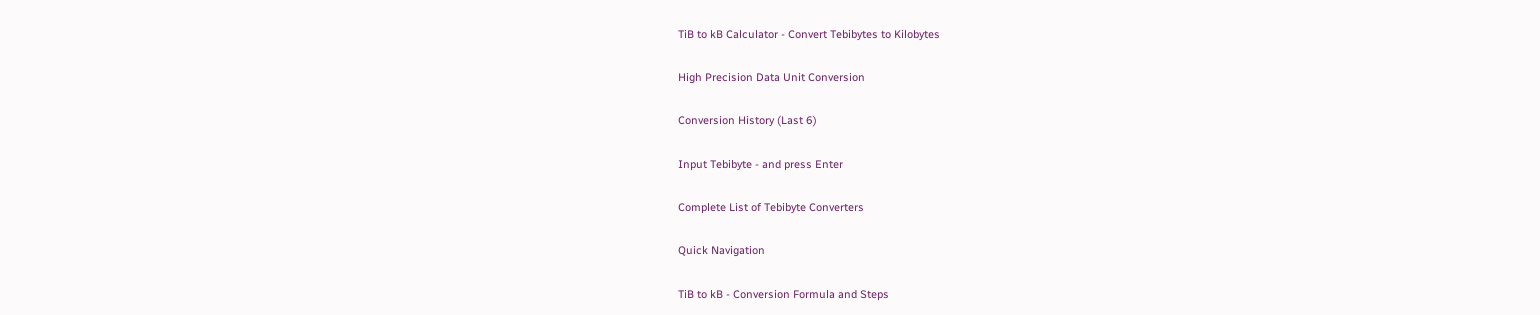TiB to kB Calculator - Convert Tebibytes to Kilobytes

High Precision Data Unit Conversion

Conversion History (Last 6)

Input Tebibyte - and press Enter

Complete List of Tebibyte Converters

Quick Navigation

TiB to kB - Conversion Formula and Steps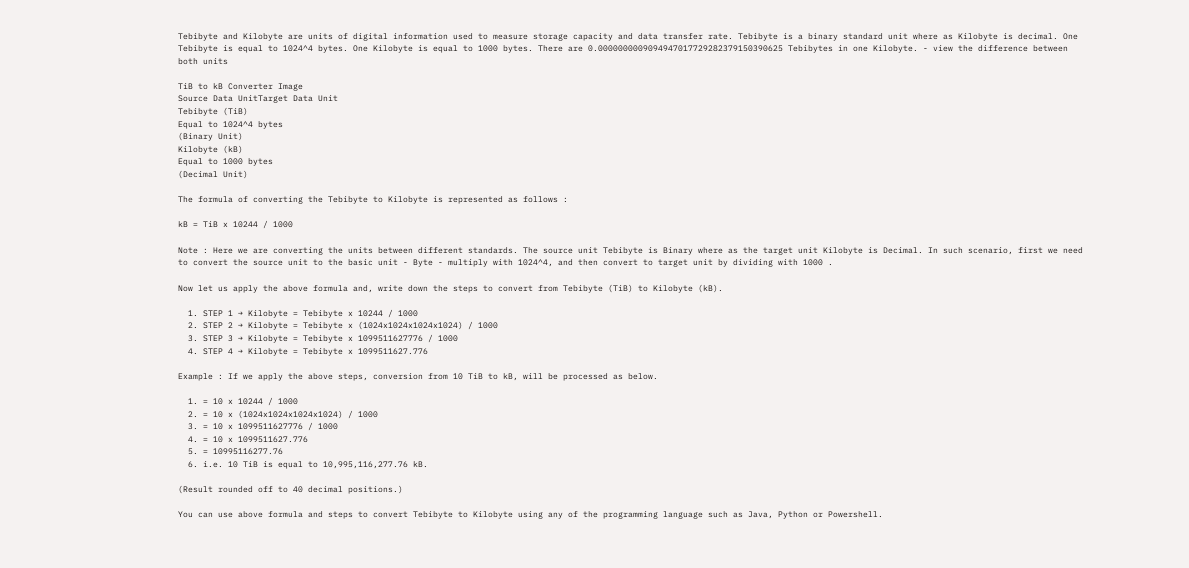Tebibyte and Kilobyte are units of digital information used to measure storage capacity and data transfer rate. Tebibyte is a binary standard unit where as Kilobyte is decimal. One Tebibyte is equal to 1024^4 bytes. One Kilobyte is equal to 1000 bytes. There are 0.0000000009094947017729282379150390625 Tebibytes in one Kilobyte. - view the difference between both units

TiB to kB Converter Image
Source Data UnitTarget Data Unit
Tebibyte (TiB)
Equal to 1024^4 bytes
(Binary Unit)
Kilobyte (kB)
Equal to 1000 bytes
(Decimal Unit)

The formula of converting the Tebibyte to Kilobyte is represented as follows :

kB = TiB x 10244 / 1000

Note : Here we are converting the units between different standards. The source unit Tebibyte is Binary where as the target unit Kilobyte is Decimal. In such scenario, first we need to convert the source unit to the basic unit - Byte - multiply with 1024^4, and then convert to target unit by dividing with 1000 .

Now let us apply the above formula and, write down the steps to convert from Tebibyte (TiB) to Kilobyte (kB).

  1. STEP 1 → Kilobyte = Tebibyte x 10244 / 1000
  2. STEP 2 → Kilobyte = Tebibyte x (1024x1024x1024x1024) / 1000
  3. STEP 3 → Kilobyte = Tebibyte x 1099511627776 / 1000
  4. STEP 4 → Kilobyte = Tebibyte x 1099511627.776

Example : If we apply the above steps, conversion from 10 TiB to kB, will be processed as below.

  1. = 10 x 10244 / 1000
  2. = 10 x (1024x1024x1024x1024) / 1000
  3. = 10 x 1099511627776 / 1000
  4. = 10 x 1099511627.776
  5. = 10995116277.76
  6. i.e. 10 TiB is equal to 10,995,116,277.76 kB.

(Result rounded off to 40 decimal positions.)

You can use above formula and steps to convert Tebibyte to Kilobyte using any of the programming language such as Java, Python or Powershell.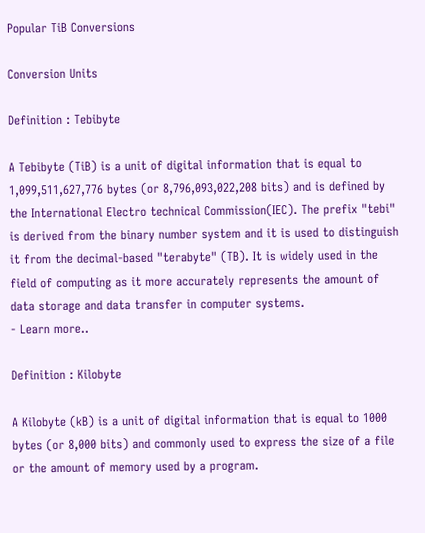Popular TiB Conversions

Conversion Units

Definition : Tebibyte

A Tebibyte (TiB) is a unit of digital information that is equal to 1,099,511,627,776 bytes (or 8,796,093,022,208 bits) and is defined by the International Electro technical Commission(IEC). The prefix "tebi" is derived from the binary number system and it is used to distinguish it from the decimal-based "terabyte" (TB). It is widely used in the field of computing as it more accurately represents the amount of data storage and data transfer in computer systems.
- Learn more..

Definition : Kilobyte

A Kilobyte (kB) is a unit of digital information that is equal to 1000 bytes (or 8,000 bits) and commonly used to express the size of a file or the amount of memory used by a program.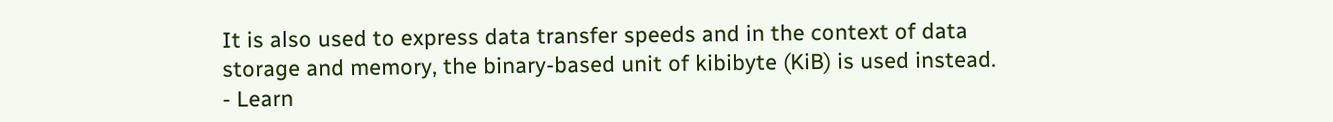It is also used to express data transfer speeds and in the context of data storage and memory, the binary-based unit of kibibyte (KiB) is used instead.
- Learn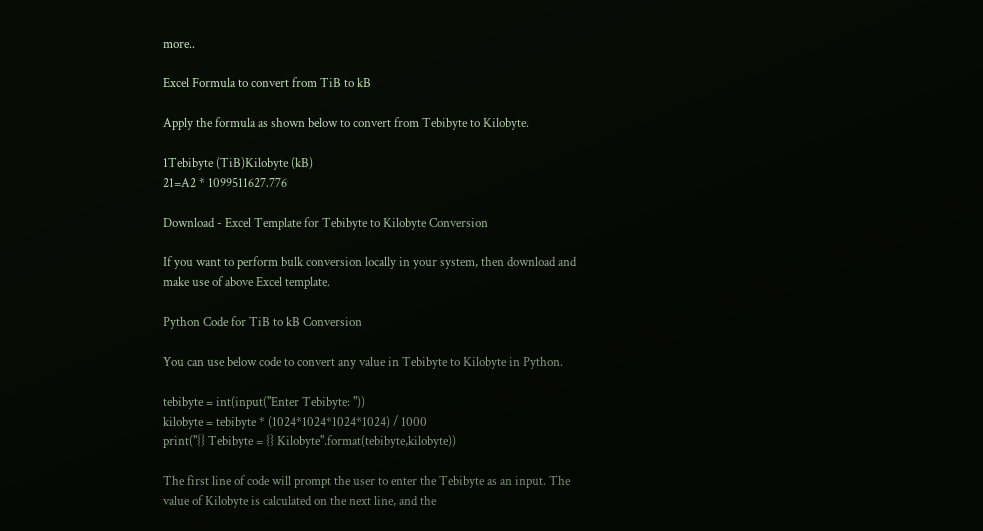more..

Excel Formula to convert from TiB to kB

Apply the formula as shown below to convert from Tebibyte to Kilobyte.

1Tebibyte (TiB)Kilobyte (kB)
21=A2 * 1099511627.776

Download - Excel Template for Tebibyte to Kilobyte Conversion

If you want to perform bulk conversion locally in your system, then download and make use of above Excel template.

Python Code for TiB to kB Conversion

You can use below code to convert any value in Tebibyte to Kilobyte in Python.

tebibyte = int(input("Enter Tebibyte: "))
kilobyte = tebibyte * (1024*1024*1024*1024) / 1000
print("{} Tebibyte = {} Kilobyte".format(tebibyte,kilobyte))

The first line of code will prompt the user to enter the Tebibyte as an input. The value of Kilobyte is calculated on the next line, and the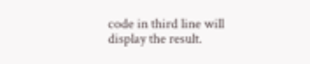code in third line will display the result.